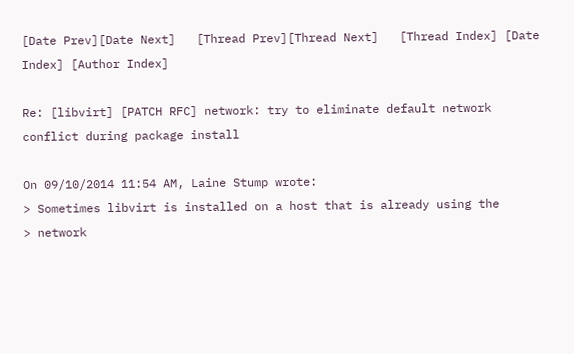[Date Prev][Date Next]   [Thread Prev][Thread Next]   [Thread Index] [Date Index] [Author Index]

Re: [libvirt] [PATCH RFC] network: try to eliminate default network conflict during package install

On 09/10/2014 11:54 AM, Laine Stump wrote:
> Sometimes libvirt is installed on a host that is already using the
> network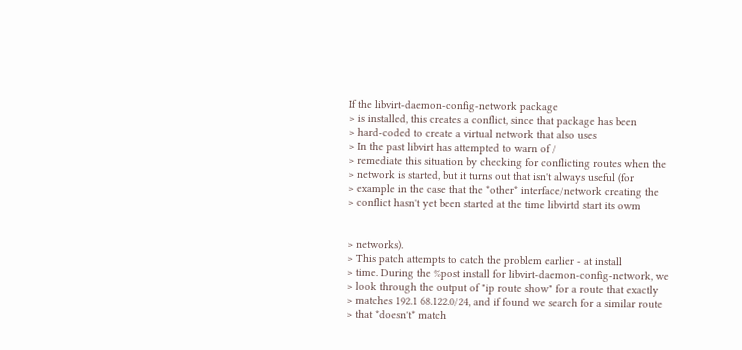If the libvirt-daemon-config-network package
> is installed, this creates a conflict, since that package has been
> hard-coded to create a virtual network that also uses
> In the past libvirt has attempted to warn of /
> remediate this situation by checking for conflicting routes when the
> network is started, but it turns out that isn't always useful (for
> example in the case that the *other* interface/network creating the
> conflict hasn't yet been started at the time libvirtd start its owm


> networks).
> This patch attempts to catch the problem earlier - at install
> time. During the %post install for libvirt-daemon-config-network, we
> look through the output of "ip route show" for a route that exactly
> matches 192.1 68.122.0/24, and if found we search for a similar route
> that *doesn't* match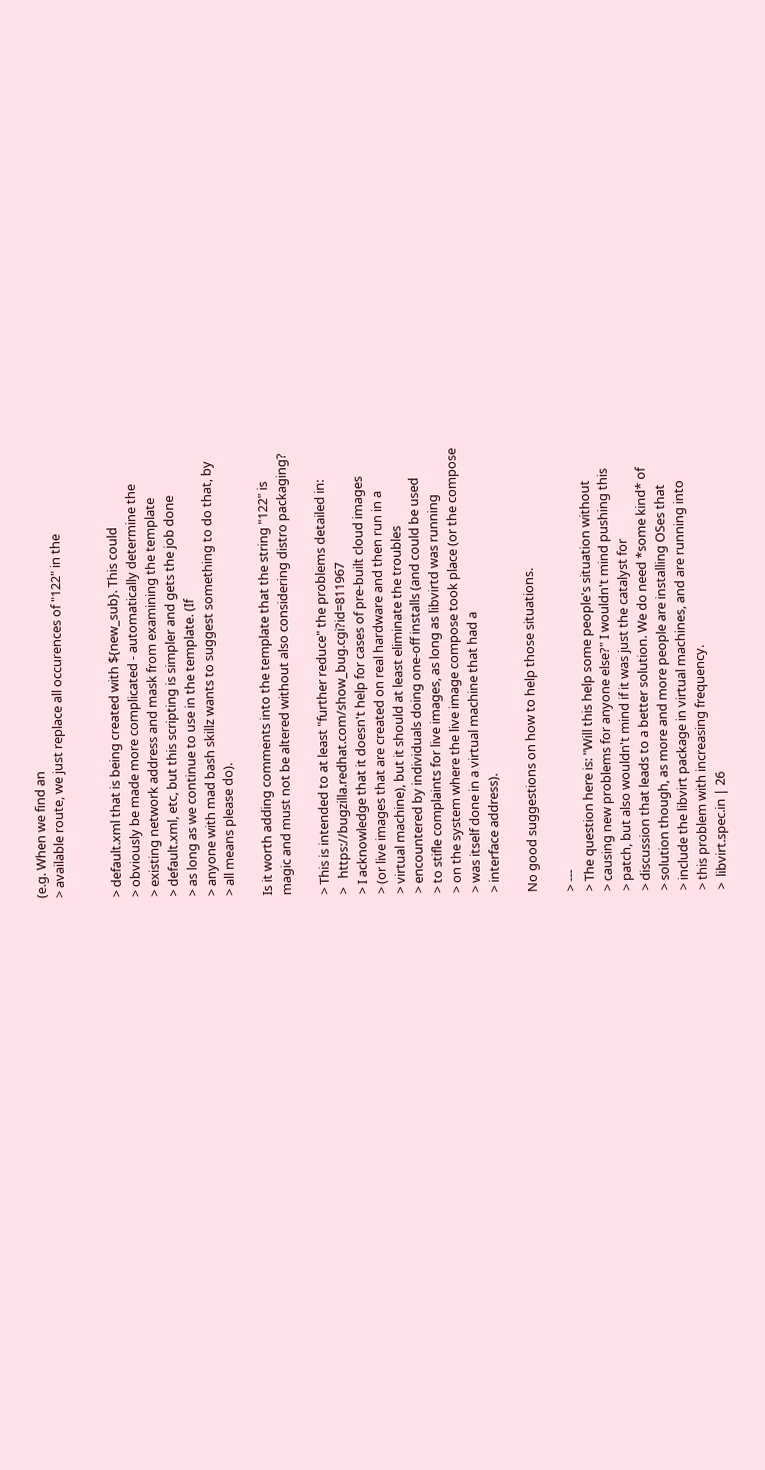(e.g. When we find an
> available route, we just replace all occurences of "122" in the


> default.xml that is being created with ${new_sub}. This could
> obviously be made more complicated - automatically determine the
> existing network address and mask from examining the template
> default.xml, etc, but this scripting is simpler and gets the job done
> as long as we continue to use in the template. (If
> anyone with mad bash skillz wants to suggest something to do that, by
> all means please do).

Is it worth adding comments into the template that the string "122" is
magic and must not be altered without also considering distro packaging?

> This is intended to at least "further reduce" the problems detailed in:
>   https://bugzilla.redhat.com/show_bug.cgi?id=811967
> I acknowledge that it doesn't help for cases of pre-built cloud images
> (or live images that are created on real hardware and then run in a
> virtual machine), but it should at least eliminate the troubles
> encountered by individuals doing one-off installs (and could be used
> to stifle complaints for live images, as long as libvirtd was running
> on the system where the live image compose took place (or the compose
> was itself done in a virtual machine that had a
> interface address).

No good suggestions on how to help those situations.

> ---
> The question here is: "Will this help some people's situation without
> causing new problems for anyone else?" I wouldn't mind pushing this
> patch, but also wouldn't mind if it was just the catalyst for
> discussion that leads to a better solution. We do need *some kind* of
> solution though, as more and more people are installing OSes that
> include the libvirt package in virtual machines, and are running into
> this problem with increasing frequency.
>  libvirt.spec.in | 26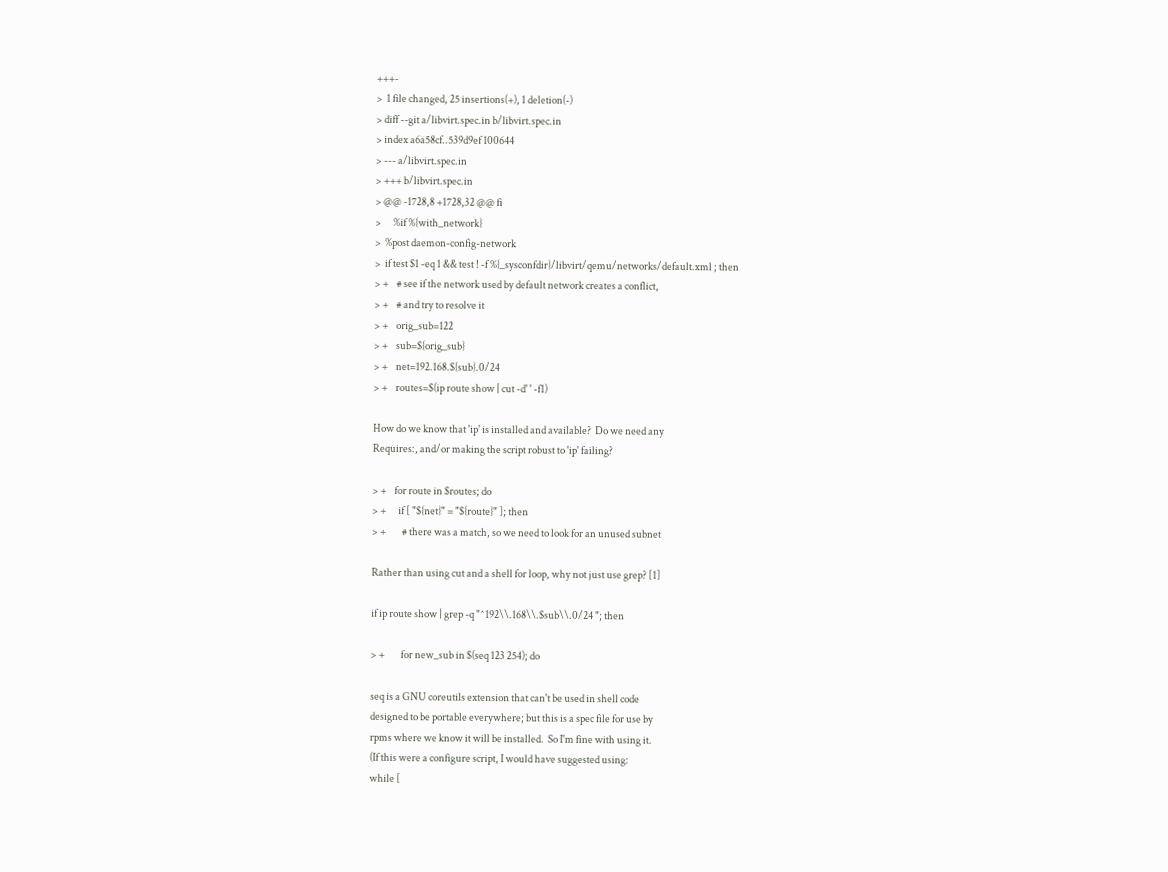+++-
>  1 file changed, 25 insertions(+), 1 deletion(-)
> diff --git a/libvirt.spec.in b/libvirt.spec.in
> index a6a58cf..539d9ef 100644
> --- a/libvirt.spec.in
> +++ b/libvirt.spec.in
> @@ -1728,8 +1728,32 @@ fi
>      %if %{with_network}
>  %post daemon-config-network
>  if test $1 -eq 1 && test ! -f %{_sysconfdir}/libvirt/qemu/networks/default.xml ; then
> +    # see if the network used by default network creates a conflict,
> +    # and try to resolve it
> +    orig_sub=122
> +    sub=${orig_sub}
> +    net=192.168.${sub}.0/24
> +    routes=$(ip route show | cut -d' ' -f1)

How do we know that 'ip' is installed and available?  Do we need any
Requires:, and/or making the script robust to 'ip' failing?

> +    for route in $routes; do
> +      if [ "${net}" = "${route}" ]; then
> +        # there was a match, so we need to look for an unused subnet

Rather than using cut and a shell for loop, why not just use grep? [1]

if ip route show | grep -q "^192\\.168\\.$sub\\.0/24 "; then

> +        for new_sub in $(seq 123 254); do

seq is a GNU coreutils extension that can't be used in shell code
designed to be portable everywhere; but this is a spec file for use by
rpms where we know it will be installed.  So I'm fine with using it.
(If this were a configure script, I would have suggested using:
while [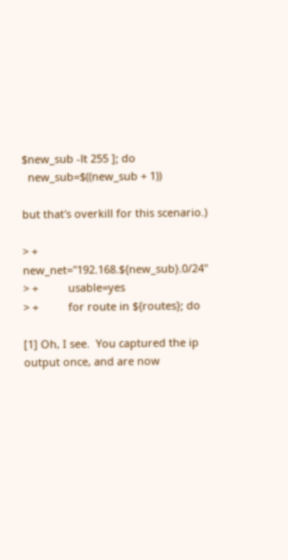$new_sub -lt 255 ]; do
  new_sub=$((new_sub + 1))

but that's overkill for this scenario.)

> +          new_net="192.168.${new_sub}.0/24"
> +          usable=yes
> +          for route in ${routes}; do

[1] Oh, I see.  You captured the ip output once, and are now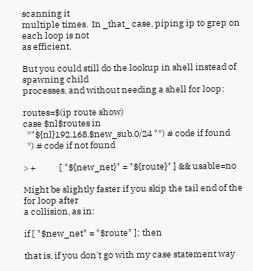scanning it
multiple times.  In _that_ case, piping ip to grep on each loop is not
as efficient.

But you could still do the lookup in shell instead of spawning child
processes, and without needing a shell for loop:

routes=$(ip route show)
case $nl$routes in
  *"${nl}192.168.$new_sub.0/24 "*) # code if found
  *) # code if not found

> +            [ "${new_net}" = "${route}" ] && usable=no

Might be slightly faster if you skip the tail end of the for loop after
a collision, as in:

if [ "$new_net" = "$route" ]; then

that is, if you don't go with my case statement way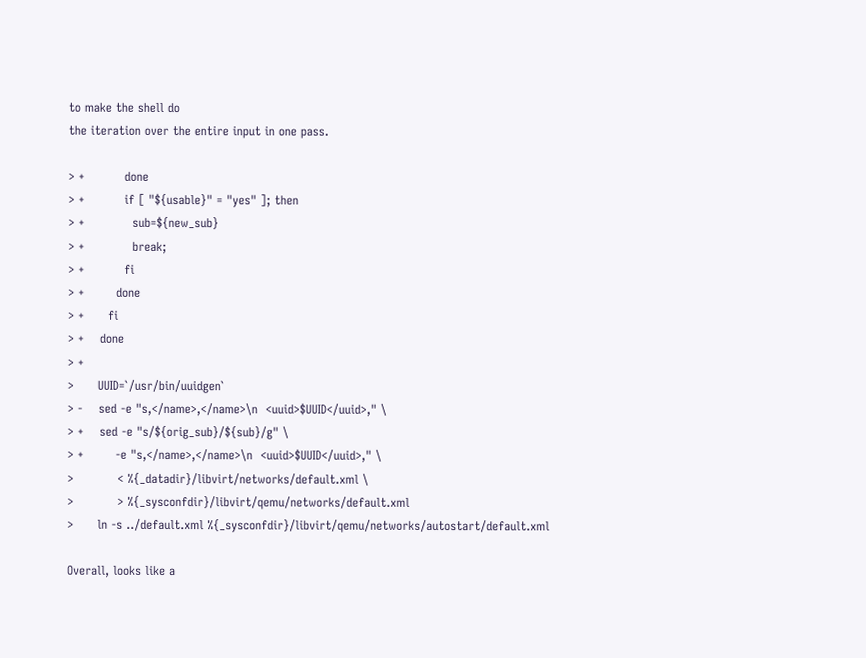to make the shell do
the iteration over the entire input in one pass.

> +          done
> +          if [ "${usable}" = "yes" ]; then
> +            sub=${new_sub}
> +            break;
> +          fi
> +        done
> +      fi
> +    done
> +
>      UUID=`/usr/bin/uuidgen`
> -    sed -e "s,</name>,</name>\n  <uuid>$UUID</uuid>," \
> +    sed -e "s/${orig_sub}/${sub}/g" \
> +        -e "s,</name>,</name>\n  <uuid>$UUID</uuid>," \
>           < %{_datadir}/libvirt/networks/default.xml \
>           > %{_sysconfdir}/libvirt/qemu/networks/default.xml
>      ln -s ../default.xml %{_sysconfdir}/libvirt/qemu/networks/autostart/default.xml

Overall, looks like a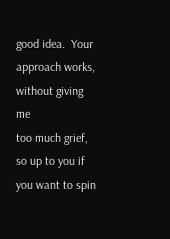good idea.  Your approach works, without giving me
too much grief, so up to you if you want to spin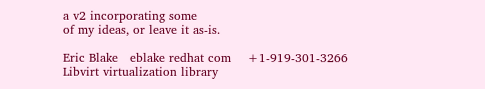a v2 incorporating some
of my ideas, or leave it as-is.

Eric Blake   eblake redhat com    +1-919-301-3266
Libvirt virtualization library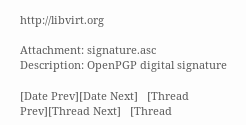http://libvirt.org

Attachment: signature.asc
Description: OpenPGP digital signature

[Date Prev][Date Next]   [Thread Prev][Thread Next]   [Thread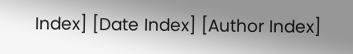Index] [Date Index] [Author Index]